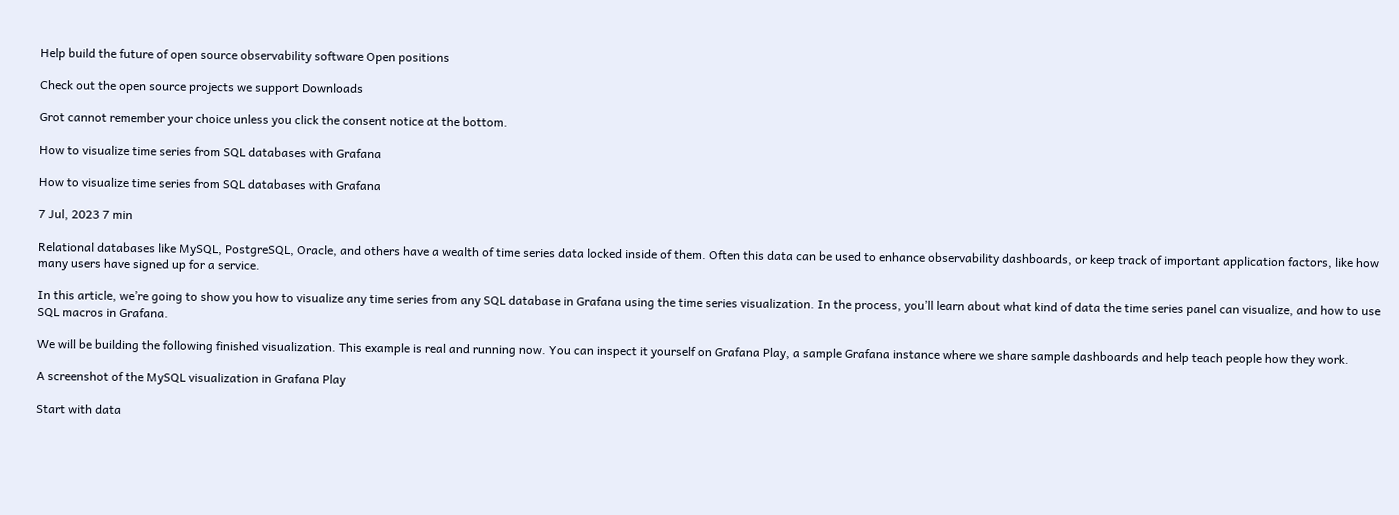Help build the future of open source observability software Open positions

Check out the open source projects we support Downloads

Grot cannot remember your choice unless you click the consent notice at the bottom.

How to visualize time series from SQL databases with Grafana

How to visualize time series from SQL databases with Grafana

7 Jul, 2023 7 min

Relational databases like MySQL, PostgreSQL, Oracle, and others have a wealth of time series data locked inside of them. Often this data can be used to enhance observability dashboards, or keep track of important application factors, like how many users have signed up for a service.

In this article, we’re going to show you how to visualize any time series from any SQL database in Grafana using the time series visualization. In the process, you’ll learn about what kind of data the time series panel can visualize, and how to use SQL macros in Grafana.

We will be building the following finished visualization. This example is real and running now. You can inspect it yourself on Grafana Play, a sample Grafana instance where we share sample dashboards and help teach people how they work.

A screenshot of the MySQL visualization in Grafana Play

Start with data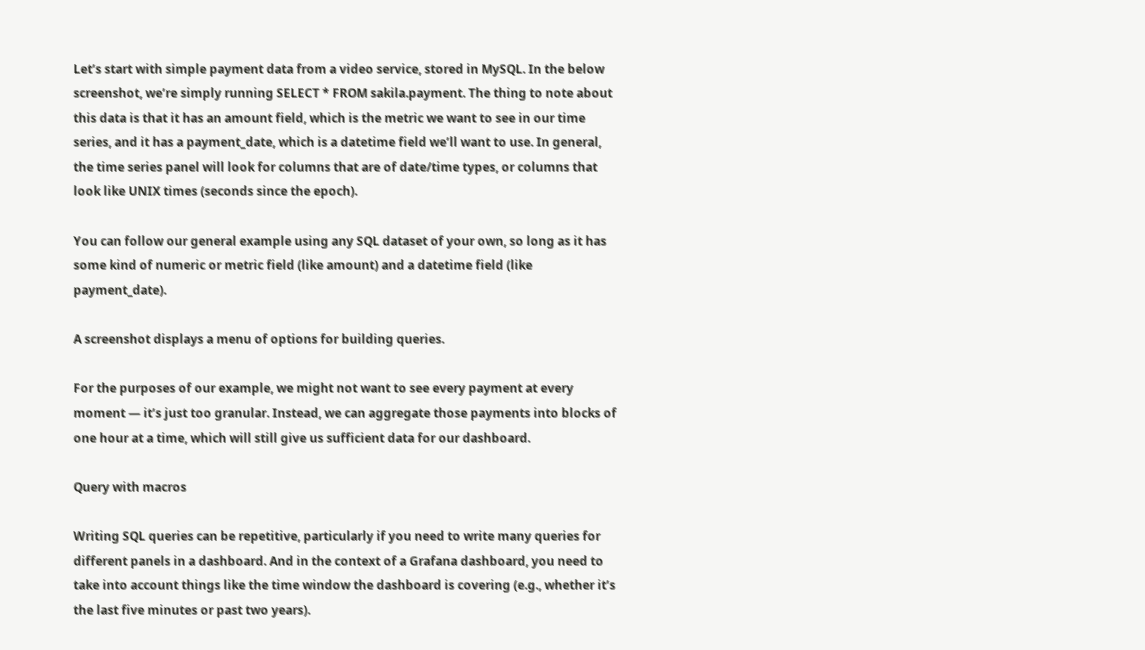Let’s start with simple payment data from a video service, stored in MySQL. In the below screenshot, we’re simply running SELECT * FROM sakila.payment. The thing to note about this data is that it has an amount field, which is the metric we want to see in our time series, and it has a payment_date, which is a datetime field we’ll want to use. In general, the time series panel will look for columns that are of date/time types, or columns that look like UNIX times (seconds since the epoch).

You can follow our general example using any SQL dataset of your own, so long as it has some kind of numeric or metric field (like amount) and a datetime field (like payment_date).

A screenshot displays a menu of options for building queries.

For the purposes of our example, we might not want to see every payment at every moment — it’s just too granular. Instead, we can aggregate those payments into blocks of one hour at a time, which will still give us sufficient data for our dashboard.

Query with macros

Writing SQL queries can be repetitive, particularly if you need to write many queries for different panels in a dashboard. And in the context of a Grafana dashboard, you need to take into account things like the time window the dashboard is covering (e.g., whether it’s the last five minutes or past two years).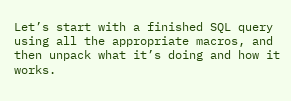Let’s start with a finished SQL query using all the appropriate macros, and then unpack what it’s doing and how it works.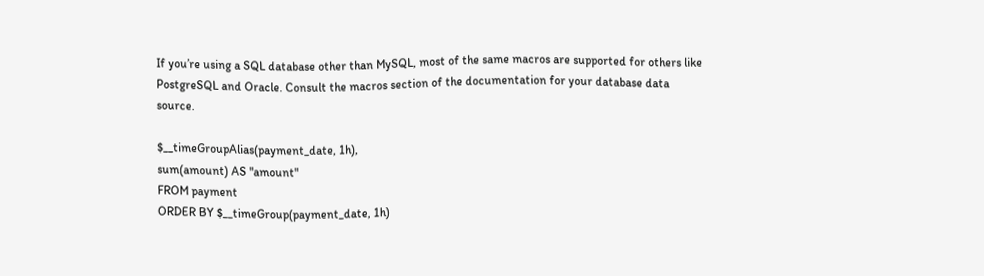If you’re using a SQL database other than MySQL, most of the same macros are supported for others like PostgreSQL and Oracle. Consult the macros section of the documentation for your database data source.

$__timeGroupAlias(payment_date, 1h),
sum(amount) AS "amount"
FROM payment
ORDER BY $__timeGroup(payment_date, 1h)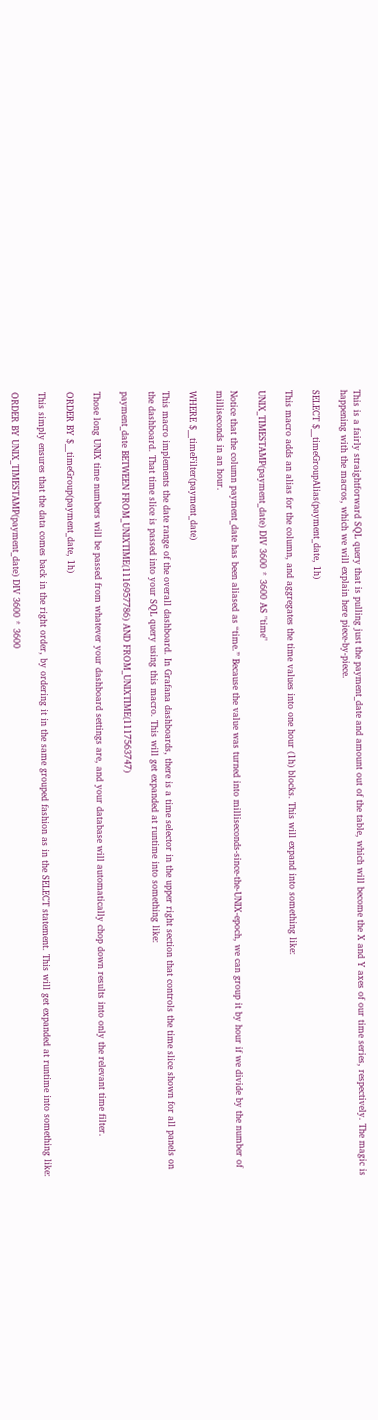This is a fairly straightforward SQL query that is pulling just the payment_date and amount out of the table, which will become the X and Y axes of our time series, respectively. The magic is happening with the macros, which we will explain here piece-by-piece.

SELECT $__timeGroupAlias(payment_date, 1h)

This macro adds an alias for the column, and aggregates the time values into one hour (1h) blocks. This will expand into something like:

UNIX_TIMESTAMP(payment_date) DIV 3600 * 3600 AS "time"

Notice that the column payment_date has been aliased as “time.” Because the value was turned into milliseconds-since-the-UNIX-epoch, we can group it by hour if we divide by the number of milliseconds in an hour.

WHERE $__timeFilter(payment_date)

This macro implements the date range of the overall dashboard. In Grafana dashboards, there is a time selector in the upper right section that controls the time slice shown for all panels on the dashboard. That time slice is passed into your SQL query using this macro. This will get expanded at runtime into something like:

payment_date BETWEEN FROM_UNIXTIME(1116957786) AND FROM_UNIXTIME(1117563747)

Those long UNIX time numbers will be passed from whatever your dashboard settings are, and your database will automatically chop down results into only the relevant time filter.

ORDER BY $__timeGroup(payment_date, 1h)

This simply ensures that the data comes back in the right order, by ordering it in the same grouped fashion as in the SELECT statement. This will get expanded at runtime into something like:

ORDER BY UNIX_TIMESTAMP(payment_date) DIV 3600 * 3600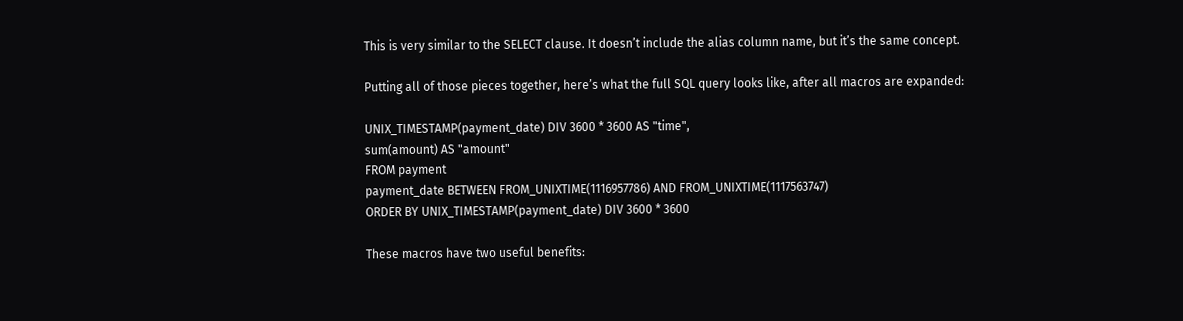This is very similar to the SELECT clause. It doesn’t include the alias column name, but it’s the same concept.

Putting all of those pieces together, here’s what the full SQL query looks like, after all macros are expanded:

UNIX_TIMESTAMP(payment_date) DIV 3600 * 3600 AS "time",
sum(amount) AS "amount"
FROM payment
payment_date BETWEEN FROM_UNIXTIME(1116957786) AND FROM_UNIXTIME(1117563747)
ORDER BY UNIX_TIMESTAMP(payment_date) DIV 3600 * 3600

These macros have two useful benefits: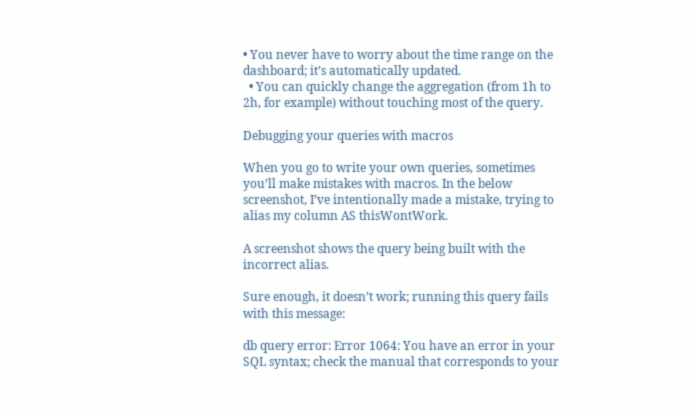• You never have to worry about the time range on the dashboard; it’s automatically updated.
  • You can quickly change the aggregation (from 1h to 2h, for example) without touching most of the query.

Debugging your queries with macros

When you go to write your own queries, sometimes you’ll make mistakes with macros. In the below screenshot, I’ve intentionally made a mistake, trying to alias my column AS thisWontWork.

A screenshot shows the query being built with the incorrect alias.

Sure enough, it doesn’t work; running this query fails with this message:

db query error: Error 1064: You have an error in your SQL syntax; check the manual that corresponds to your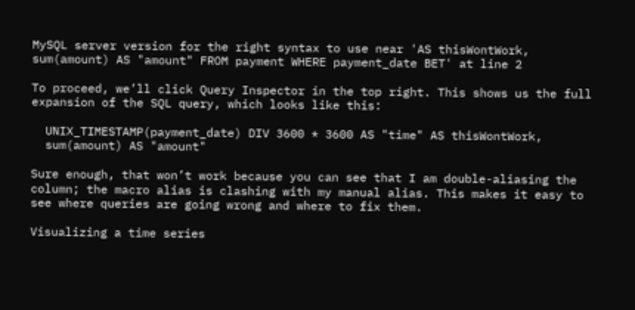MySQL server version for the right syntax to use near 'AS thisWontWork, sum(amount) AS "amount" FROM payment WHERE payment_date BET' at line 2

To proceed, we’ll click Query Inspector in the top right. This shows us the full expansion of the SQL query, which looks like this:

  UNIX_TIMESTAMP(payment_date) DIV 3600 * 3600 AS "time" AS thisWontWork,
  sum(amount) AS "amount"

Sure enough, that won’t work because you can see that I am double-aliasing the column; the macro alias is clashing with my manual alias. This makes it easy to see where queries are going wrong and where to fix them.

Visualizing a time series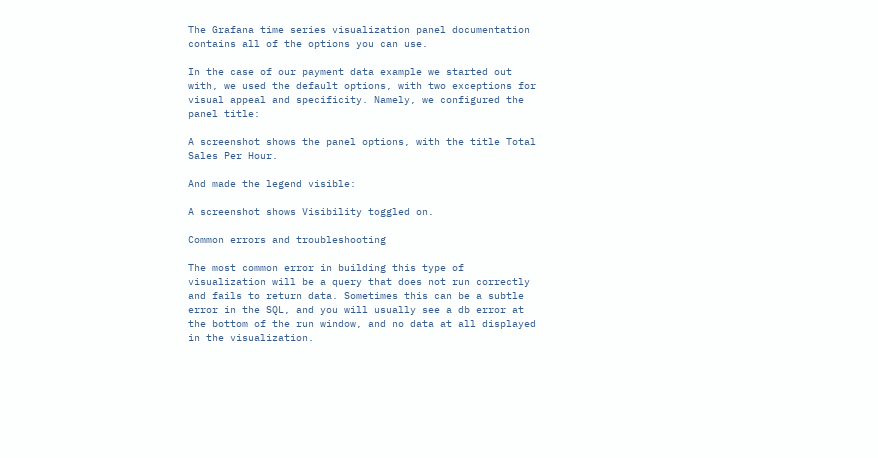The Grafana time series visualization panel documentation contains all of the options you can use.

In the case of our payment data example we started out with, we used the default options, with two exceptions for visual appeal and specificity. Namely, we configured the panel title:

A screenshot shows the panel options, with the title Total Sales Per Hour.

And made the legend visible:

A screenshot shows Visibility toggled on.

Common errors and troubleshooting

The most common error in building this type of visualization will be a query that does not run correctly and fails to return data. Sometimes this can be a subtle error in the SQL, and you will usually see a db error at the bottom of the run window, and no data at all displayed in the visualization.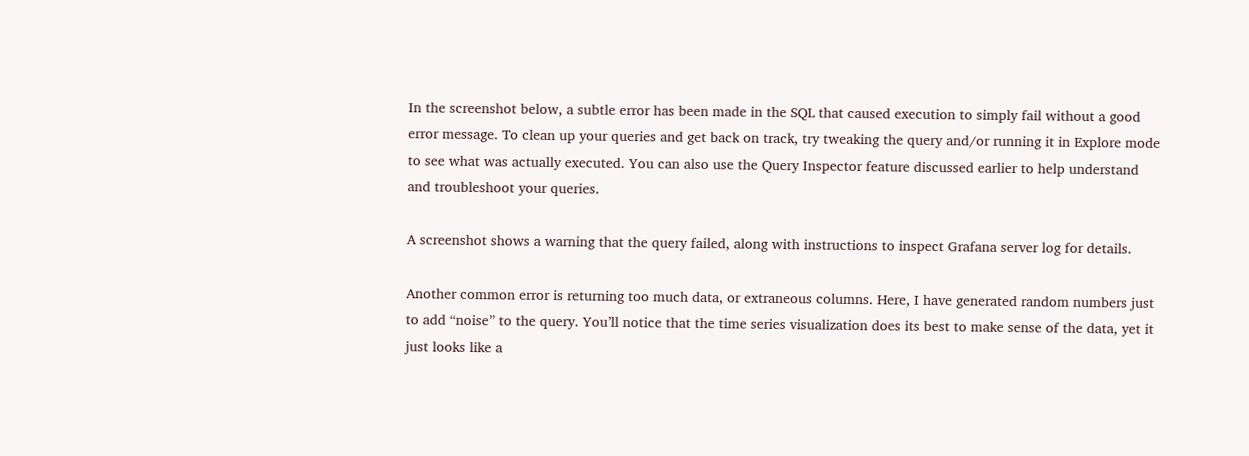In the screenshot below, a subtle error has been made in the SQL that caused execution to simply fail without a good error message. To clean up your queries and get back on track, try tweaking the query and/or running it in Explore mode to see what was actually executed. You can also use the Query Inspector feature discussed earlier to help understand and troubleshoot your queries.

A screenshot shows a warning that the query failed, along with instructions to inspect Grafana server log for details.

Another common error is returning too much data, or extraneous columns. Here, I have generated random numbers just to add “noise” to the query. You’ll notice that the time series visualization does its best to make sense of the data, yet it just looks like a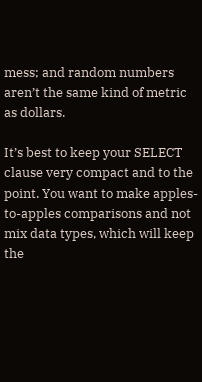mess; and random numbers aren’t the same kind of metric as dollars.

It’s best to keep your SELECT clause very compact and to the point. You want to make apples-to-apples comparisons and not mix data types, which will keep the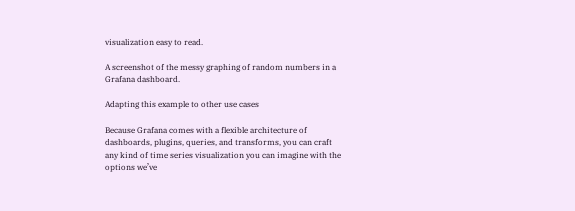visualization easy to read.

A screenshot of the messy graphing of random numbers in a Grafana dashboard.

Adapting this example to other use cases

Because Grafana comes with a flexible architecture of dashboards, plugins, queries, and transforms, you can craft any kind of time series visualization you can imagine with the options we’ve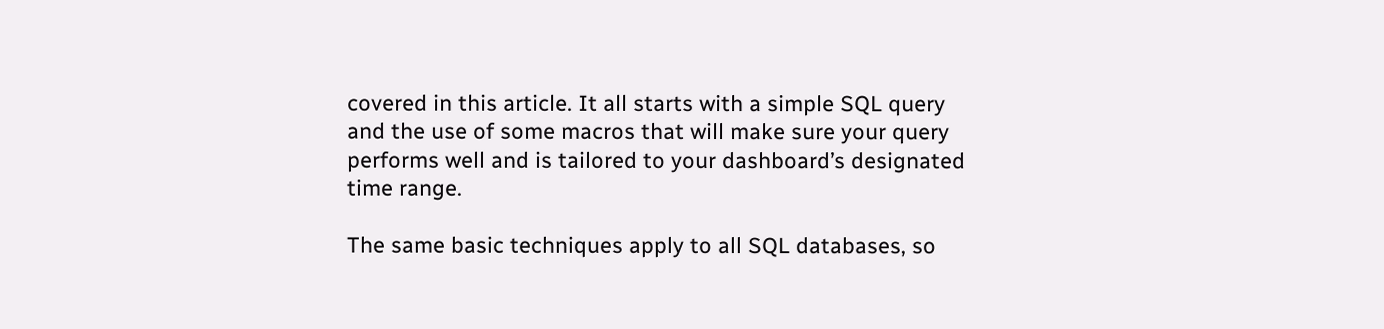covered in this article. It all starts with a simple SQL query and the use of some macros that will make sure your query performs well and is tailored to your dashboard’s designated time range.

The same basic techniques apply to all SQL databases, so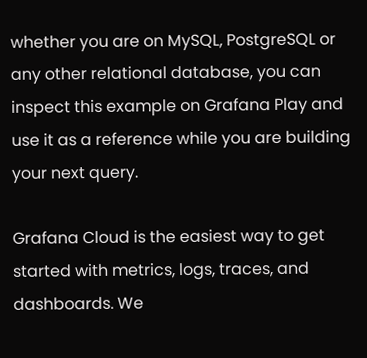whether you are on MySQL, PostgreSQL or any other relational database, you can inspect this example on Grafana Play and use it as a reference while you are building your next query.

Grafana Cloud is the easiest way to get started with metrics, logs, traces, and dashboards. We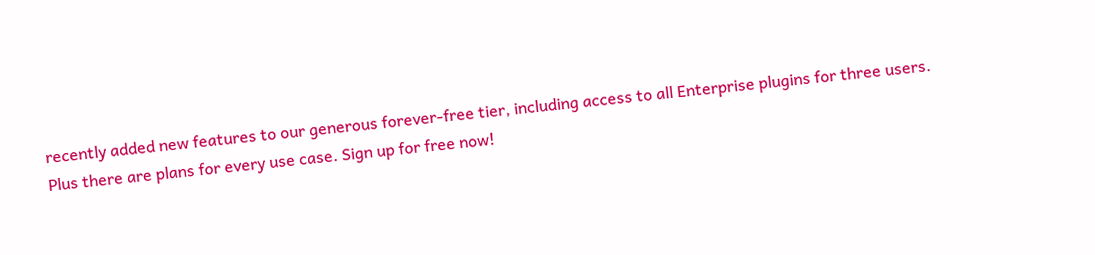recently added new features to our generous forever-free tier, including access to all Enterprise plugins for three users. Plus there are plans for every use case. Sign up for free now!